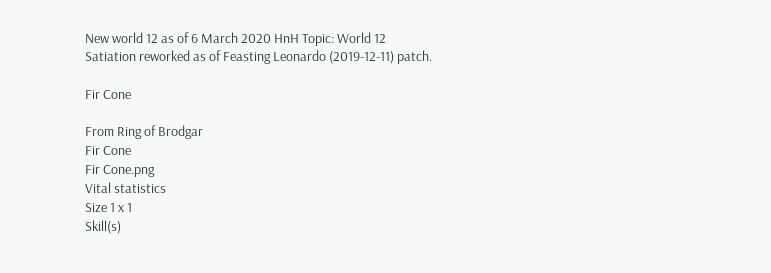New world 12 as of 6 March 2020 HnH Topic: World 12
Satiation reworked as of Feasting Leonardo (2019-12-11) patch.

Fir Cone

From Ring of Brodgar
Fir Cone
Fir Cone.png
Vital statistics
Size 1 x 1
Skill(s)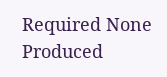Required None
Produced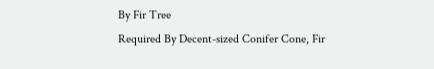By Fir Tree
Required By Decent-sized Conifer Cone, Fir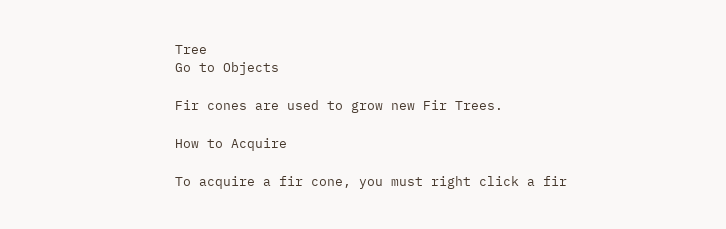Tree
Go to Objects

Fir cones are used to grow new Fir Trees.

How to Acquire

To acquire a fir cone, you must right click a fir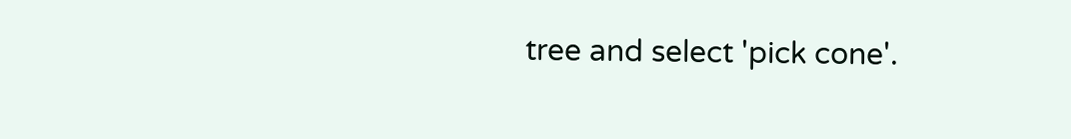tree and select 'pick cone'.